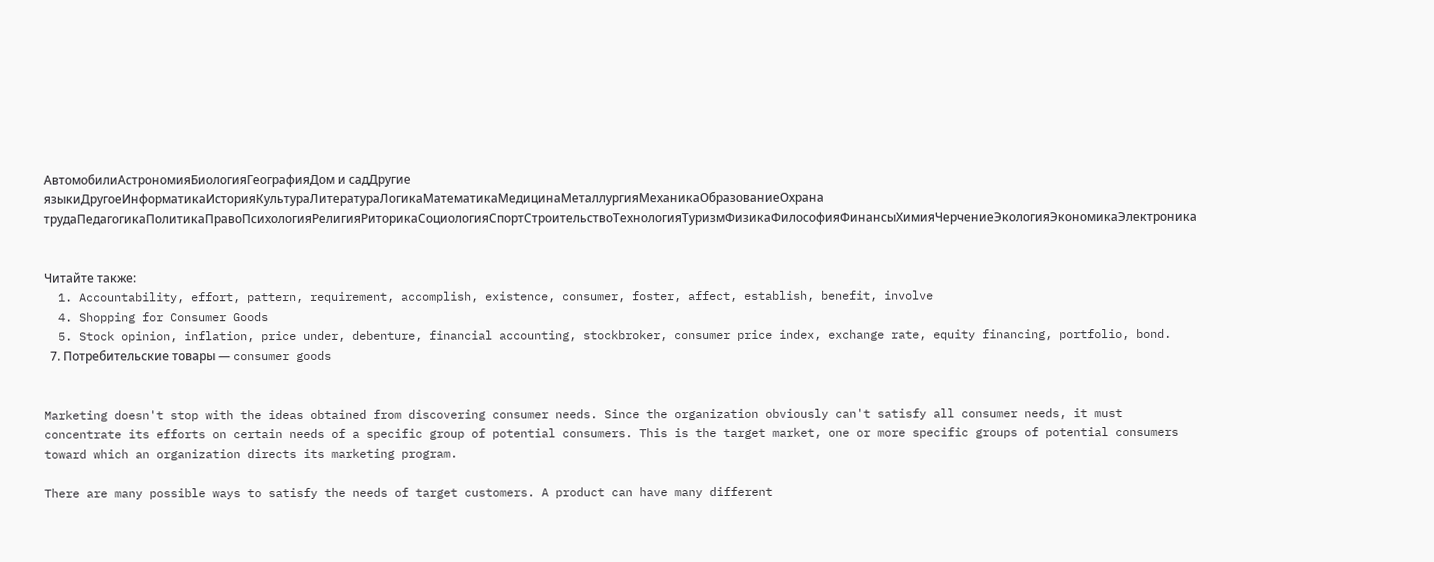АвтомобилиАстрономияБиологияГеографияДом и садДругие языкиДругоеИнформатикаИсторияКультураЛитератураЛогикаМатематикаМедицинаМеталлургияМеханикаОбразованиеОхрана трудаПедагогикаПолитикаПравоПсихологияРелигияРиторикаСоциологияСпортСтроительствоТехнологияТуризмФизикаФилософияФинансыХимияЧерчениеЭкологияЭкономикаЭлектроника


Читайте также:
  1. Accountability, effort, pattern, requirement, accomplish, existence, consumer, foster, affect, establish, benefit, involve
  4. Shopping for Consumer Goods
  5. Stock opinion, inflation, price under, debenture, financial accounting, stockbroker, consumer price index, exchange rate, equity financing, portfolio, bond.
  7. Потребительские товары — consumer goods


Marketing doesn't stop with the ideas obtained from discovering consumer needs. Since the organization obviously can't satisfy all consumer needs, it must concentrate its efforts on certain needs of a specific group of potential consumers. This is the target market, one or more specific groups of potential consumers toward which an organization directs its marketing program.

There are many possible ways to satisfy the needs of target customers. A product can have many different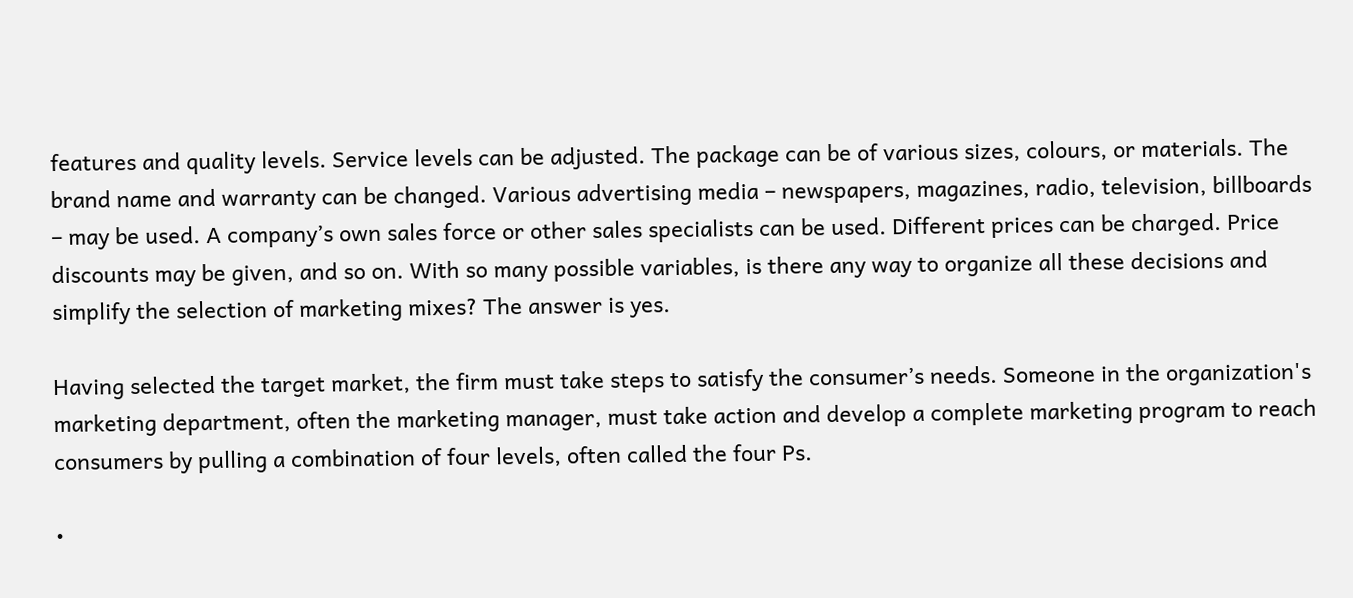features and quality levels. Service levels can be adjusted. The package can be of various sizes, colours, or materials. The brand name and warranty can be changed. Various advertising media – newspapers, magazines, radio, television, billboards – may be used. A company’s own sales force or other sales specialists can be used. Different prices can be charged. Price discounts may be given, and so on. With so many possible variables, is there any way to organize all these decisions and simplify the selection of marketing mixes? The answer is yes.

Having selected the target market, the firm must take steps to satisfy the consumer’s needs. Someone in the organization's marketing department, often the marketing manager, must take action and develop a complete marketing program to reach consumers by pulling a combination of four levels, often called the four Ps.

•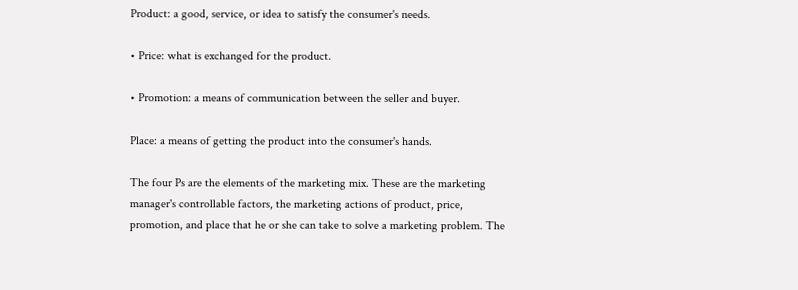Product: a good, service, or idea to satisfy the consumer's needs.

• Price: what is exchanged for the product.

• Promotion: a means of communication between the seller and buyer.

Place: a means of getting the product into the consumer's hands.

The four Ps are the elements of the marketing mix. These are the marketing manager's controllable factors, the marketing actions of product, price, promotion, and place that he or she can take to solve a marketing problem. The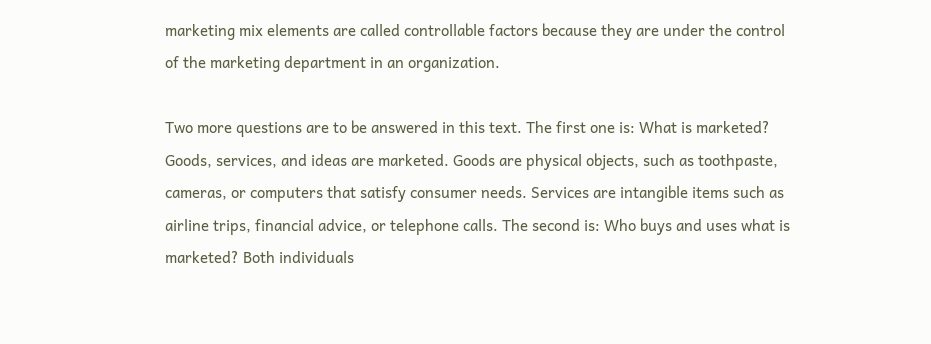marketing mix elements are called controllable factors because they are under the control of the marketing department in an organization.

Two more questions are to be answered in this text. The first one is: What is marketed? Goods, services, and ideas are marketed. Goods are physical objects, such as toothpaste, cameras, or computers that satisfy consumer needs. Services are intangible items such as airline trips, financial advice, or telephone calls. The second is: Who buys and uses what is marketed? Both individuals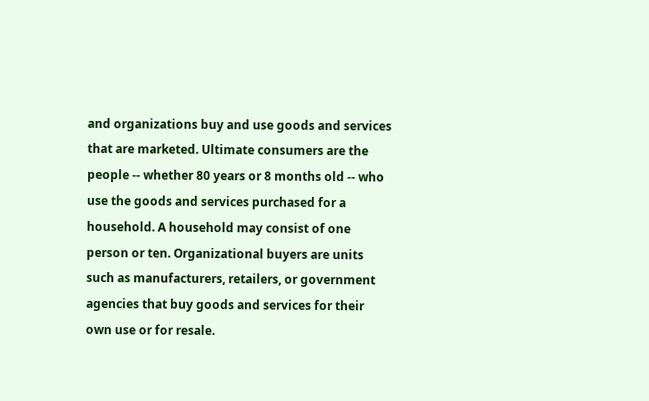and organizations buy and use goods and services that are marketed. Ultimate consumers are the people -- whether 80 years or 8 months old -- who use the goods and services purchased for a household. A household may consist of one person or ten. Organizational buyers are units such as manufacturers, retailers, or government agencies that buy goods and services for their own use or for resale.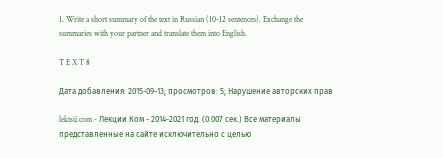1. Write a short summary of the text in Russian (10-12 sentences). Exchange the summaries with your partner and translate them into English.

T E X T 8

Дата добавления: 2015-09-13; просмотров: 5; Нарушение авторских прав

lektsii.com - Лекции.Ком - 2014-2021 год. (0.007 сек.) Все материалы представленные на сайте исключительно с целью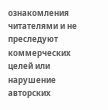ознакомления читателями и не преследуют коммерческих целей или нарушение авторских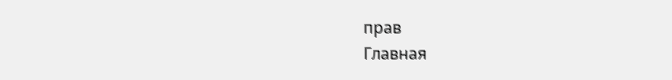прав
Главная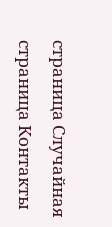страница Случайная страница Контакты